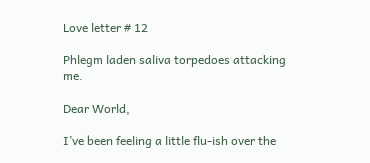Love letter # 12

Phlegm laden saliva torpedoes attacking me.

Dear World,

I’ve been feeling a little flu-ish over the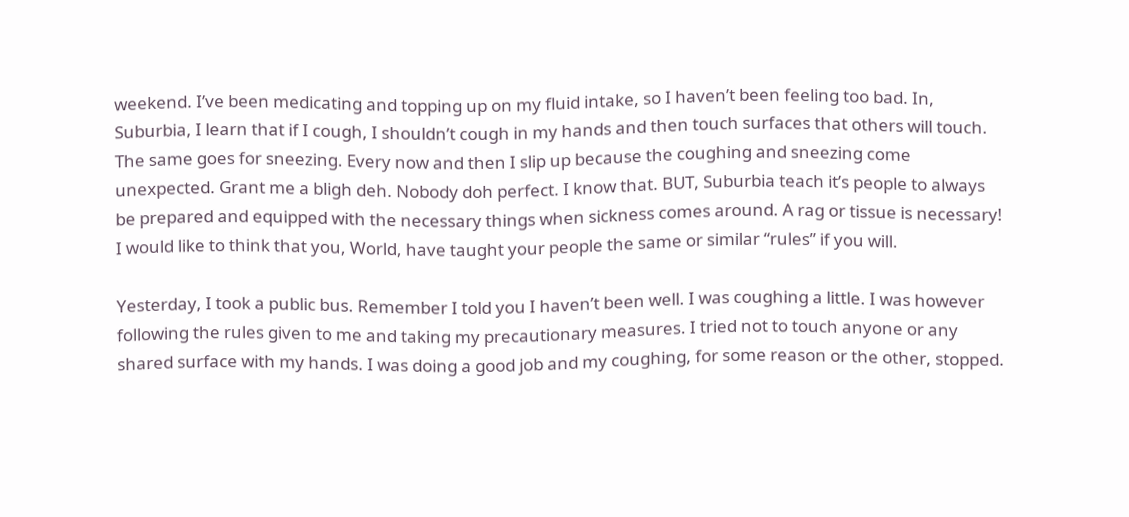weekend. I’ve been medicating and topping up on my fluid intake, so I haven’t been feeling too bad. In, Suburbia, I learn that if I cough, I shouldn’t cough in my hands and then touch surfaces that others will touch. The same goes for sneezing. Every now and then I slip up because the coughing and sneezing come unexpected. Grant me a bligh deh. Nobody doh perfect. I know that. BUT, Suburbia teach it’s people to always be prepared and equipped with the necessary things when sickness comes around. A rag or tissue is necessary!  I would like to think that you, World, have taught your people the same or similar “rules” if you will.

Yesterday, I took a public bus. Remember I told you I haven’t been well. I was coughing a little. I was however following the rules given to me and taking my precautionary measures. I tried not to touch anyone or any shared surface with my hands. I was doing a good job and my coughing, for some reason or the other, stopped.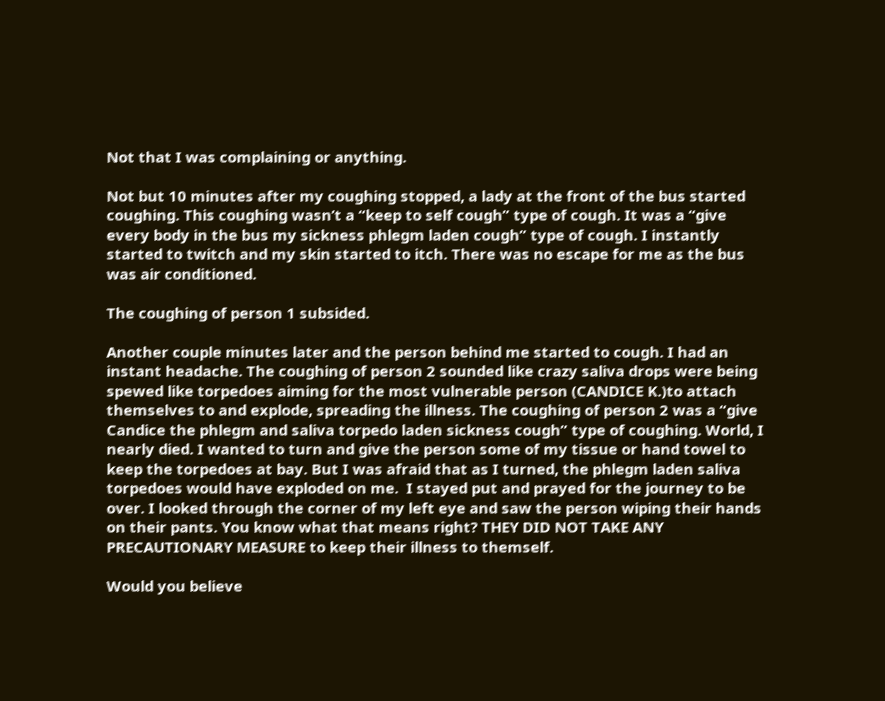Not that I was complaining or anything.

Not but 10 minutes after my coughing stopped, a lady at the front of the bus started coughing. This coughing wasn’t a “keep to self cough” type of cough. It was a “give every body in the bus my sickness phlegm laden cough” type of cough. I instantly started to twitch and my skin started to itch. There was no escape for me as the bus was air conditioned.

The coughing of person 1 subsided.

Another couple minutes later and the person behind me started to cough. I had an instant headache. The coughing of person 2 sounded like crazy saliva drops were being spewed like torpedoes aiming for the most vulnerable person (CANDICE K.)to attach themselves to and explode, spreading the illness. The coughing of person 2 was a “give Candice the phlegm and saliva torpedo laden sickness cough” type of coughing. World, I nearly died. I wanted to turn and give the person some of my tissue or hand towel to keep the torpedoes at bay. But I was afraid that as I turned, the phlegm laden saliva torpedoes would have exploded on me.  I stayed put and prayed for the journey to be over. I looked through the corner of my left eye and saw the person wiping their hands on their pants. You know what that means right? THEY DID NOT TAKE ANY PRECAUTIONARY MEASURE to keep their illness to themself.

Would you believe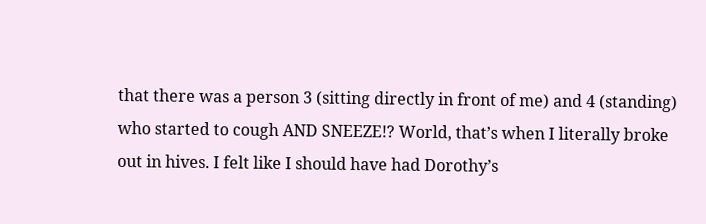that there was a person 3 (sitting directly in front of me) and 4 (standing) who started to cough AND SNEEZE!? World, that’s when I literally broke out in hives. I felt like I should have had Dorothy’s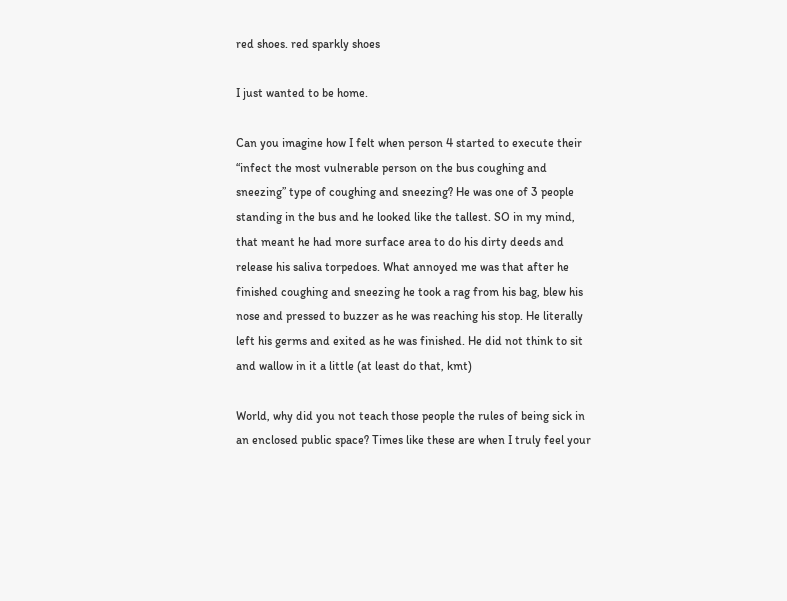red shoes. red sparkly shoes

I just wanted to be home.

Can you imagine how I felt when person 4 started to execute their “infect the most vulnerable person on the bus coughing and sneezing” type of coughing and sneezing? He was one of 3 people standing in the bus and he looked like the tallest. SO in my mind, that meant he had more surface area to do his dirty deeds and release his saliva torpedoes. What annoyed me was that after he finished coughing and sneezing he took a rag from his bag, blew his nose and pressed to buzzer as he was reaching his stop. He literally left his germs and exited as he was finished. He did not think to sit and wallow in it a little (at least do that, kmt)

World, why did you not teach those people the rules of being sick in an enclosed public space? Times like these are when I truly feel your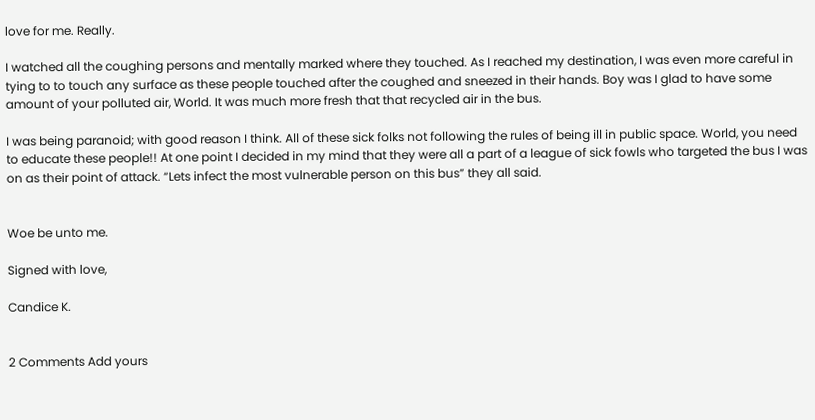love for me. Really.

I watched all the coughing persons and mentally marked where they touched. As I reached my destination, I was even more careful in tying to to touch any surface as these people touched after the coughed and sneezed in their hands. Boy was I glad to have some amount of your polluted air, World. It was much more fresh that that recycled air in the bus.

I was being paranoid; with good reason I think. All of these sick folks not following the rules of being ill in public space. World, you need to educate these people!! At one point I decided in my mind that they were all a part of a league of sick fowls who targeted the bus I was on as their point of attack. “Lets infect the most vulnerable person on this bus” they all said.


Woe be unto me.

Signed with love,

Candice K.


2 Comments Add yours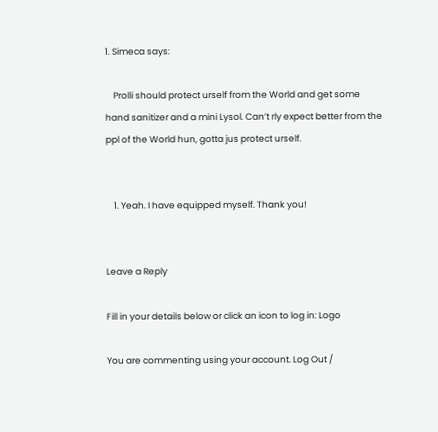1. Simeca says:

    Prolli should protect urself from the World and get some hand sanitizer and a mini Lysol. Can’t rly expect better from the ppl of the World hun, gotta jus protect urself.


    1. Yeah. I have equipped myself. Thank you!


Leave a Reply

Fill in your details below or click an icon to log in: Logo

You are commenting using your account. Log Out /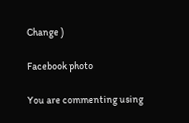Change )

Facebook photo

You are commenting using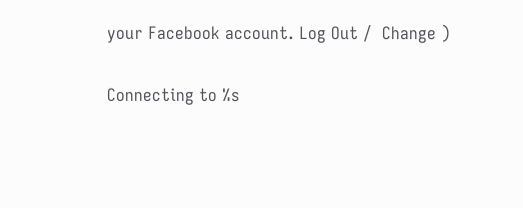your Facebook account. Log Out /  Change )

Connecting to %s